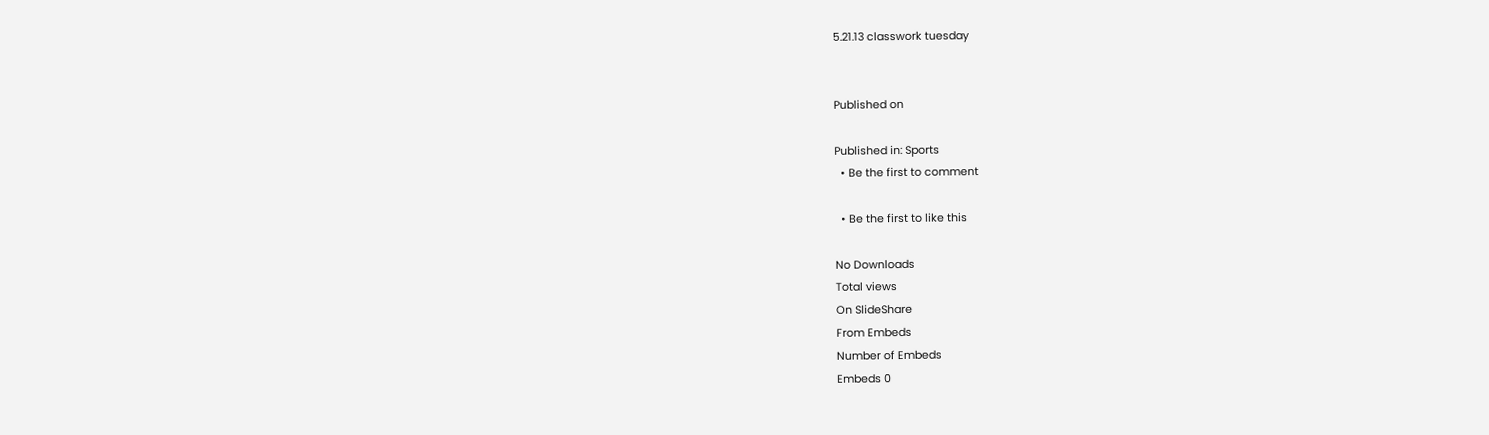5.21.13 classwork tuesday


Published on

Published in: Sports
  • Be the first to comment

  • Be the first to like this

No Downloads
Total views
On SlideShare
From Embeds
Number of Embeds
Embeds 0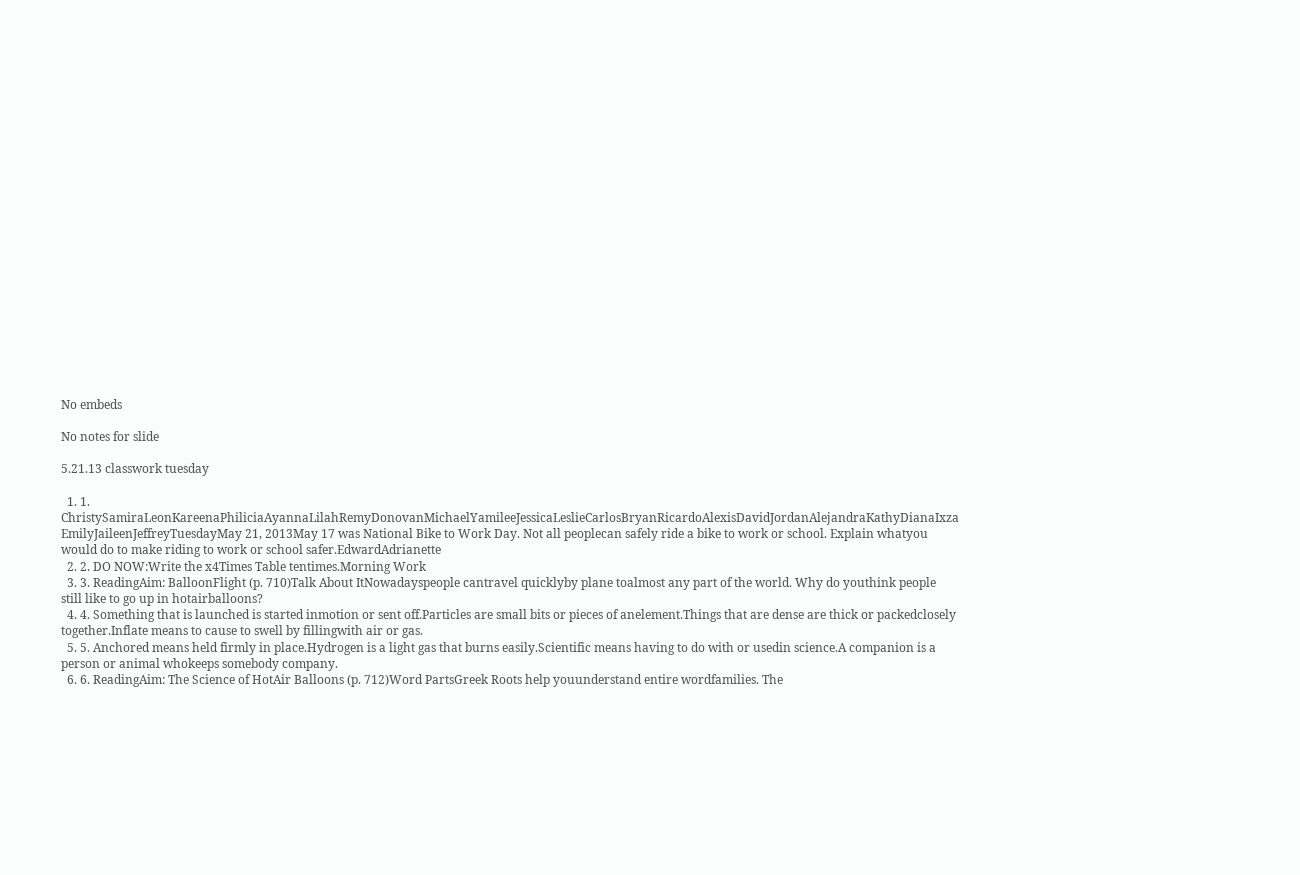No embeds

No notes for slide

5.21.13 classwork tuesday

  1. 1. ChristySamiraLeonKareenaPhiliciaAyannaLilahRemyDonovanMichaelYamileeJessicaLeslieCarlosBryanRicardoAlexisDavidJordanAlejandraKathyDianaIxza EmilyJaileenJeffreyTuesdayMay 21, 2013May 17 was National Bike to Work Day. Not all peoplecan safely ride a bike to work or school. Explain whatyou would do to make riding to work or school safer.EdwardAdrianette
  2. 2. DO NOW:Write the x4Times Table tentimes.Morning Work
  3. 3. ReadingAim: BalloonFlight (p. 710)Talk About ItNowadayspeople cantravel quicklyby plane toalmost any part of the world. Why do youthink people still like to go up in hotairballoons?
  4. 4. Something that is launched is started inmotion or sent off.Particles are small bits or pieces of anelement.Things that are dense are thick or packedclosely together.Inflate means to cause to swell by fillingwith air or gas.
  5. 5. Anchored means held firmly in place.Hydrogen is a light gas that burns easily.Scientific means having to do with or usedin science.A companion is a person or animal whokeeps somebody company.
  6. 6. ReadingAim: The Science of HotAir Balloons (p. 712)Word PartsGreek Roots help youunderstand entire wordfamilies. The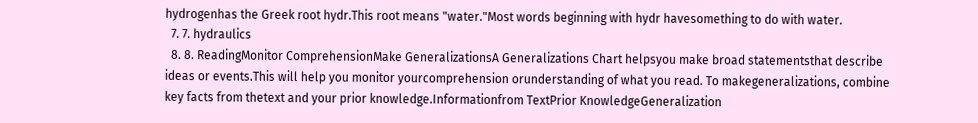hydrogenhas the Greek root hydr.This root means "water."Most words beginning with hydr havesomething to do with water.
  7. 7. hydraulics
  8. 8. ReadingMonitor ComprehensionMake GeneralizationsA Generalizations Chart helpsyou make broad statementsthat describe ideas or events.This will help you monitor yourcomprehension orunderstanding of what you read. To makegeneralizations, combine key facts from thetext and your prior knowledge.Informationfrom TextPrior KnowledgeGeneralization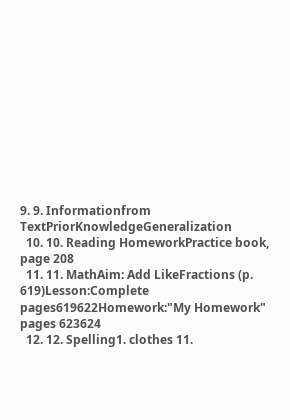9. 9. Informationfrom TextPriorKnowledgeGeneralization
  10. 10. Reading HomeworkPractice book, page 208
  11. 11. MathAim: Add LikeFractions (p. 619)Lesson:Complete pages619622Homework:"My Homework" pages 623624
  12. 12. Spelling1. clothes 11.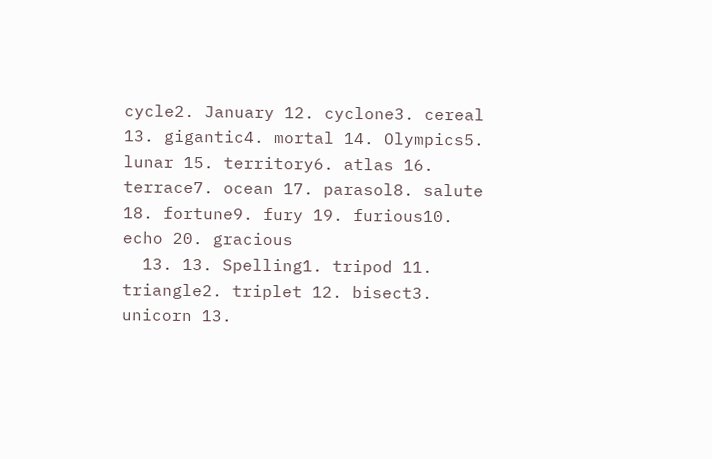cycle2. January 12. cyclone3. cereal 13. gigantic4. mortal 14. Olympics5. lunar 15. territory6. atlas 16. terrace7. ocean 17. parasol8. salute 18. fortune9. fury 19. furious10. echo 20. gracious
  13. 13. Spelling1. tripod 11. triangle2. triplet 12. bisect3. unicorn 13.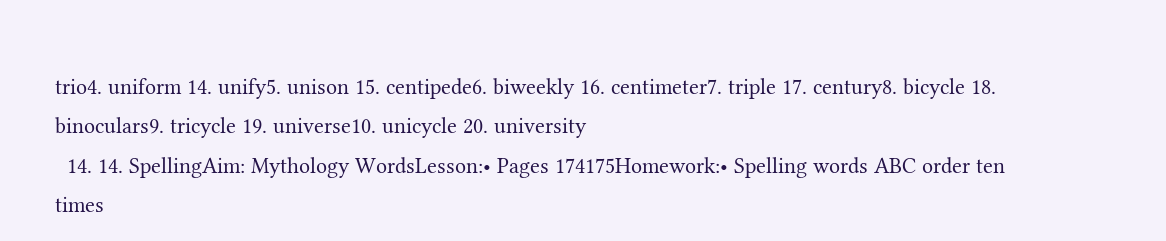trio4. uniform 14. unify5. unison 15. centipede6. biweekly 16. centimeter7. triple 17. century8. bicycle 18. binoculars9. tricycle 19. universe10. unicycle 20. university
  14. 14. SpellingAim: Mythology WordsLesson:• Pages 174175Homework:• Spelling words ABC order ten times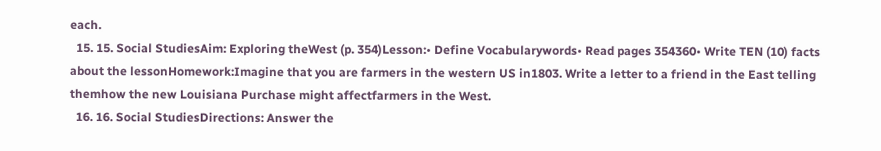each.
  15. 15. Social StudiesAim: Exploring theWest (p. 354)Lesson:• Define Vocabularywords• Read pages 354360• Write TEN (10) facts about the lessonHomework:Imagine that you are farmers in the western US in1803. Write a letter to a friend in the East telling themhow the new Louisiana Purchase might affectfarmers in the West.
  16. 16. Social StudiesDirections: Answer the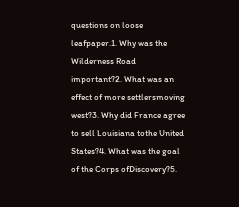questions on loose leafpaper.1. Why was the Wilderness Road important?2. What was an effect of more settlersmoving west?3. Why did France agree to sell Louisiana tothe United States?4. What was the goal of the Corps ofDiscovery?5.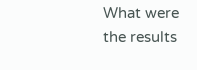What were the results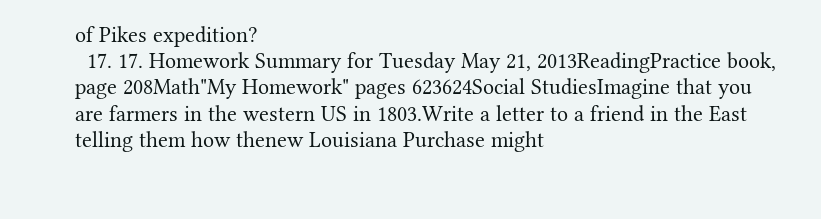of Pikes expedition?
  17. 17. Homework Summary for Tuesday May 21, 2013ReadingPractice book, page 208Math"My Homework" pages 623624Social StudiesImagine that you are farmers in the western US in 1803.Write a letter to a friend in the East telling them how thenew Louisiana Purchase might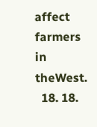affect farmers in theWest.
  18. 18.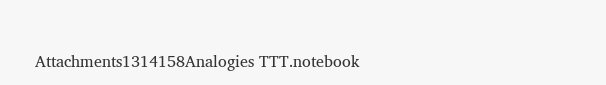Attachments1314158Analogies TTT.notebook